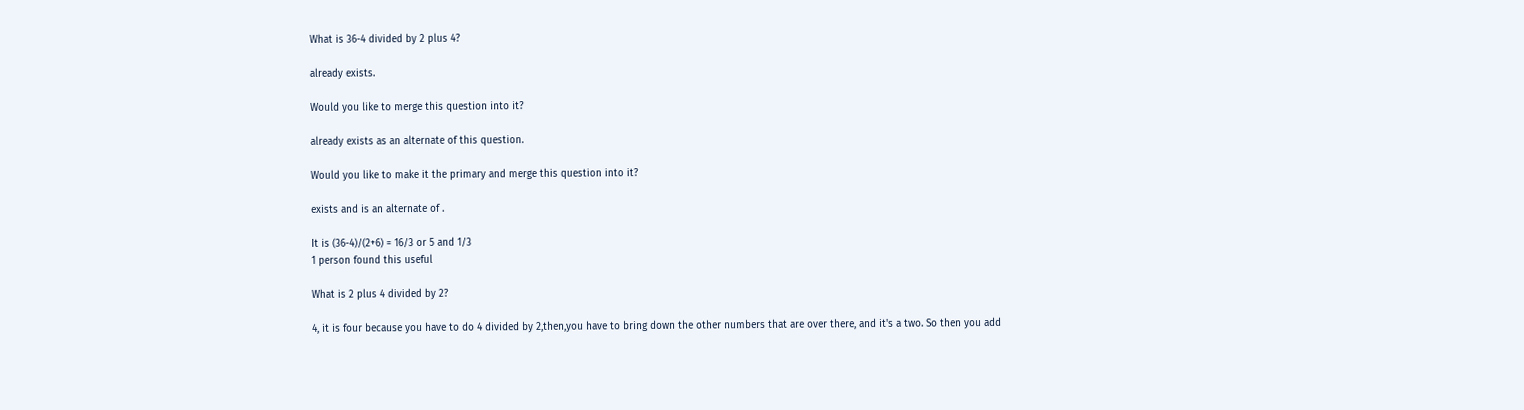What is 36-4 divided by 2 plus 4?

already exists.

Would you like to merge this question into it?

already exists as an alternate of this question.

Would you like to make it the primary and merge this question into it?

exists and is an alternate of .

It is (36-4)/(2+6) = 16/3 or 5 and 1/3
1 person found this useful

What is 2 plus 4 divided by 2?

4, it is four because you have to do 4 divided by 2,then,you have to bring down the other numbers that are over there, and it's a two. So then you add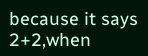because it says 2+2,when